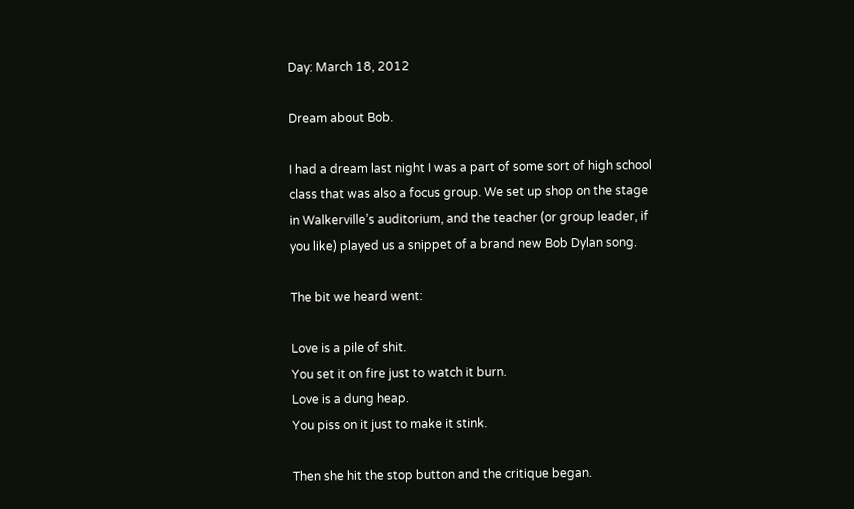Day: March 18, 2012

Dream about Bob.

I had a dream last night I was a part of some sort of high school class that was also a focus group. We set up shop on the stage in Walkerville’s auditorium, and the teacher (or group leader, if you like) played us a snippet of a brand new Bob Dylan song.

The bit we heard went:

Love is a pile of shit.
You set it on fire just to watch it burn.
Love is a dung heap.
You piss on it just to make it stink.

Then she hit the stop button and the critique began.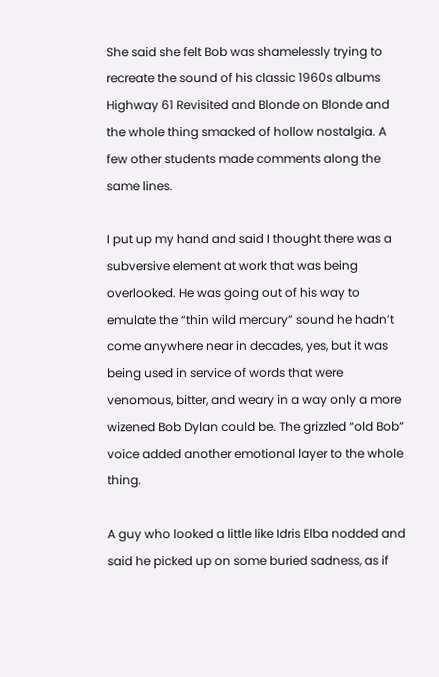She said she felt Bob was shamelessly trying to recreate the sound of his classic 1960s albums Highway 61 Revisited and Blonde on Blonde and the whole thing smacked of hollow nostalgia. A few other students made comments along the same lines.

I put up my hand and said I thought there was a subversive element at work that was being overlooked. He was going out of his way to emulate the “thin wild mercury” sound he hadn’t come anywhere near in decades, yes, but it was being used in service of words that were venomous, bitter, and weary in a way only a more wizened Bob Dylan could be. The grizzled “old Bob” voice added another emotional layer to the whole thing.

A guy who looked a little like Idris Elba nodded and said he picked up on some buried sadness, as if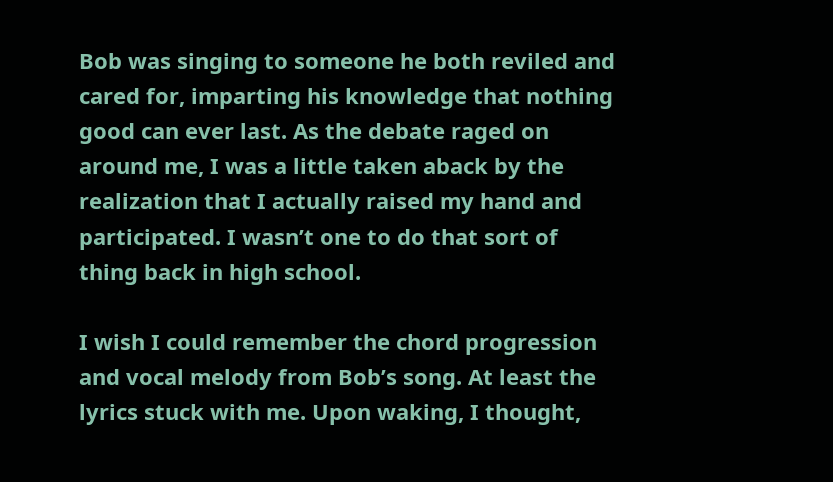Bob was singing to someone he both reviled and cared for, imparting his knowledge that nothing good can ever last. As the debate raged on around me, I was a little taken aback by the realization that I actually raised my hand and participated. I wasn’t one to do that sort of thing back in high school.

I wish I could remember the chord progression and vocal melody from Bob’s song. At least the lyrics stuck with me. Upon waking, I thought,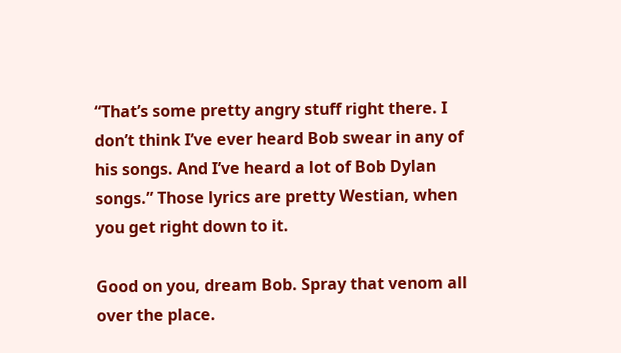“That’s some pretty angry stuff right there. I don’t think I’ve ever heard Bob swear in any of his songs. And I’ve heard a lot of Bob Dylan songs.” Those lyrics are pretty Westian, when you get right down to it.

Good on you, dream Bob. Spray that venom all over the place.